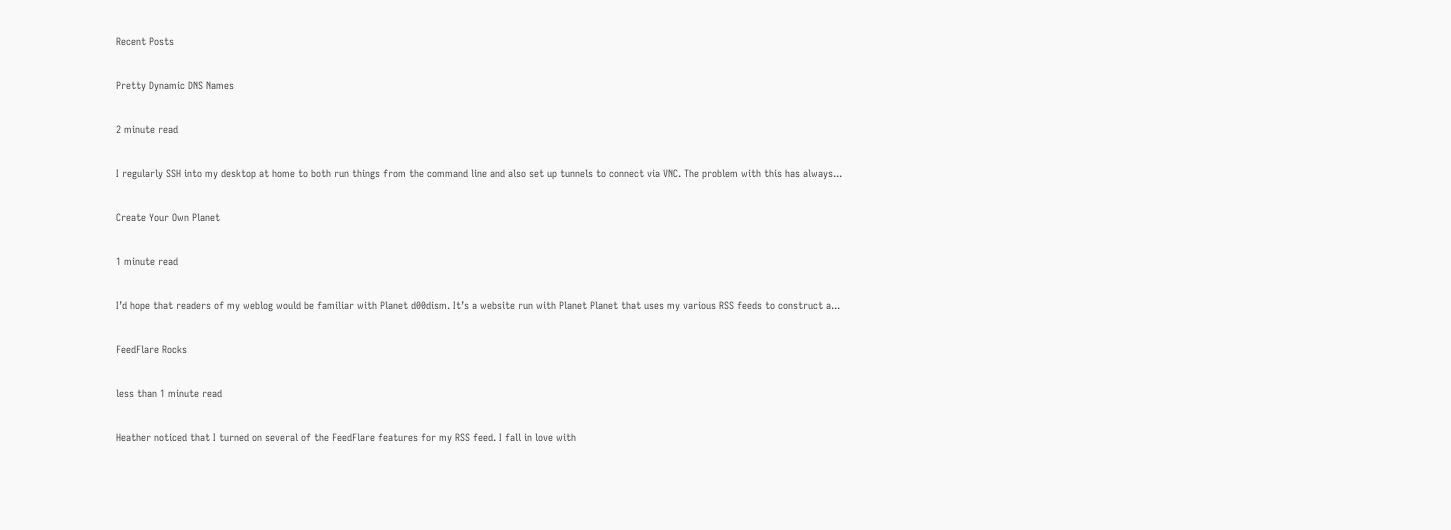Recent Posts

Pretty Dynamic DNS Names

2 minute read

I regularly SSH into my desktop at home to both run things from the command line and also set up tunnels to connect via VNC. The problem with this has always...

Create Your Own Planet

1 minute read

I’d hope that readers of my weblog would be familiar with Planet d00dism. It’s a website run with Planet Planet that uses my various RSS feeds to construct a...

FeedFlare Rocks

less than 1 minute read

Heather noticed that I turned on several of the FeedFlare features for my RSS feed. I fall in love with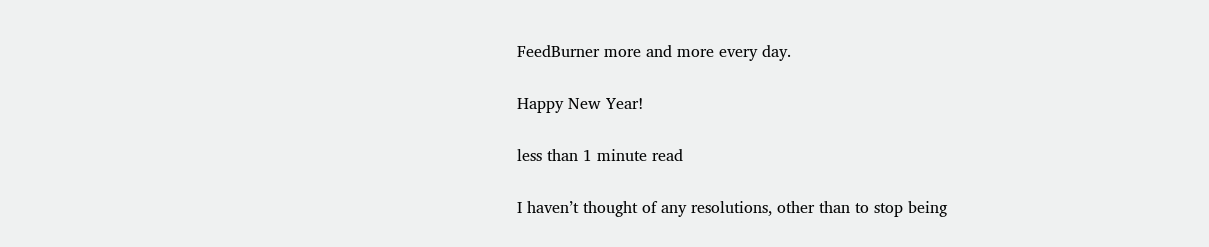FeedBurner more and more every day.

Happy New Year!

less than 1 minute read

I haven’t thought of any resolutions, other than to stop being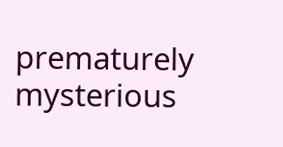prematurely mysterious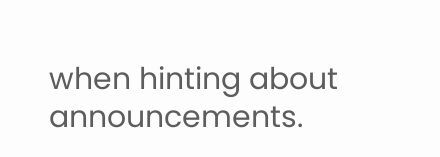when hinting about announcements.